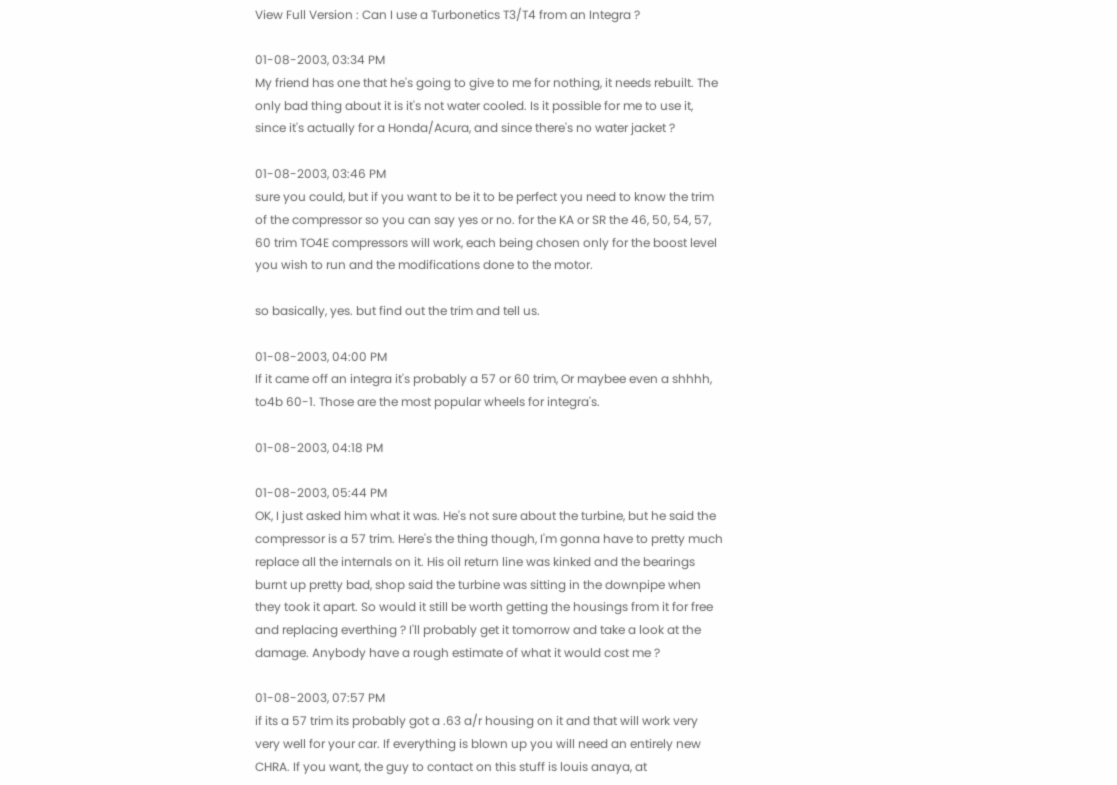View Full Version : Can I use a Turbonetics T3/T4 from an Integra ?

01-08-2003, 03:34 PM
My friend has one that he's going to give to me for nothing, it needs rebuilt. The only bad thing about it is it's not water cooled. Is it possible for me to use it, since it's actually for a Honda/Acura, and since there's no water jacket ?

01-08-2003, 03:46 PM
sure you could, but if you want to be it to be perfect you need to know the trim of the compressor so you can say yes or no. for the KA or SR the 46, 50, 54, 57, 60 trim TO4E compressors will work, each being chosen only for the boost level you wish to run and the modifications done to the motor.

so basically, yes. but find out the trim and tell us.

01-08-2003, 04:00 PM
If it came off an integra it's probably a 57 or 60 trim, Or maybee even a shhhh, to4b 60-1. Those are the most popular wheels for integra's.

01-08-2003, 04:18 PM

01-08-2003, 05:44 PM
OK, I just asked him what it was. He's not sure about the turbine, but he said the compressor is a 57 trim. Here's the thing though, I'm gonna have to pretty much replace all the internals on it. His oil return line was kinked and the bearings burnt up pretty bad, shop said the turbine was sitting in the downpipe when they took it apart. So would it still be worth getting the housings from it for free and replacing everthing ? I'll probably get it tomorrow and take a look at the damage. Anybody have a rough estimate of what it would cost me ?

01-08-2003, 07:57 PM
if its a 57 trim its probably got a .63 a/r housing on it and that will work very very well for your car. If everything is blown up you will need an entirely new CHRA. If you want, the guy to contact on this stuff is louis anaya, at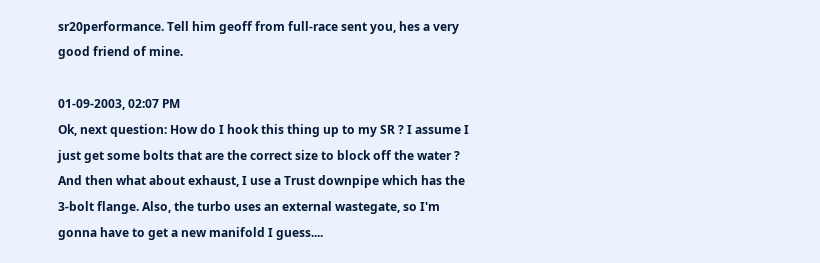sr20performance. Tell him geoff from full-race sent you, hes a very good friend of mine.

01-09-2003, 02:07 PM
Ok, next question: How do I hook this thing up to my SR ? I assume I just get some bolts that are the correct size to block off the water ? And then what about exhaust, I use a Trust downpipe which has the 3-bolt flange. Also, the turbo uses an external wastegate, so I'm gonna have to get a new manifold I guess....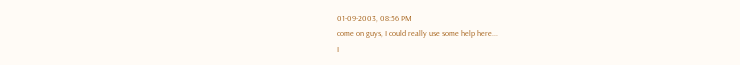01-09-2003, 08:56 PM
come on guys, I could really use some help here...
I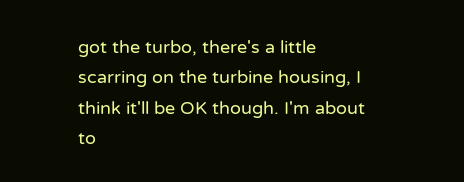got the turbo, there's a little scarring on the turbine housing, I think it'll be OK though. I'm about to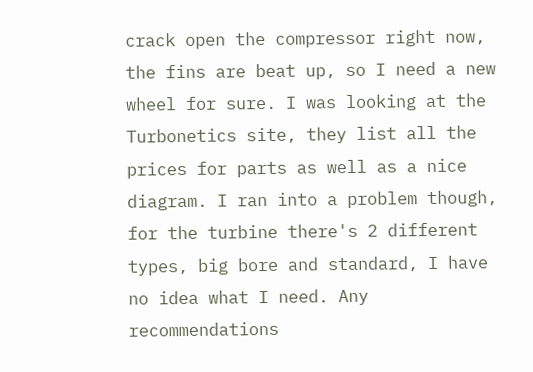crack open the compressor right now, the fins are beat up, so I need a new wheel for sure. I was looking at the Turbonetics site, they list all the prices for parts as well as a nice diagram. I ran into a problem though, for the turbine there's 2 different types, big bore and standard, I have no idea what I need. Any recommendations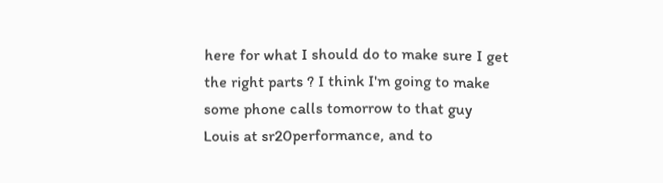here for what I should do to make sure I get the right parts ? I think I'm going to make some phone calls tomorrow to that guy Louis at sr20performance, and to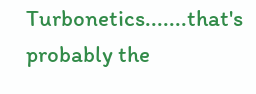Turbonetics.......that's probably the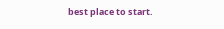best place to start.